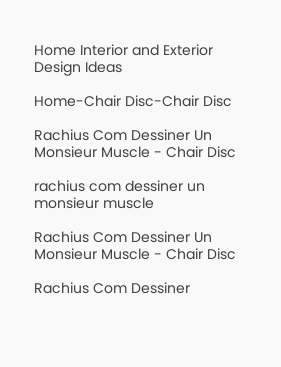Home Interior and Exterior Design Ideas

Home-Chair Disc-Chair Disc

Rachius Com Dessiner Un Monsieur Muscle - Chair Disc

rachius com dessiner un monsieur muscle

Rachius Com Dessiner Un Monsieur Muscle - Chair Disc

Rachius Com Dessiner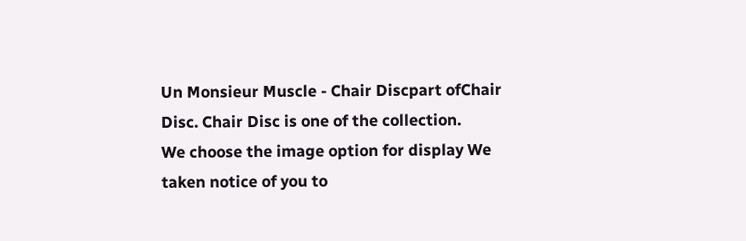Un Monsieur Muscle - Chair Discpart ofChair Disc. Chair Disc is one of the collection.
We choose the image option for display We taken notice of you to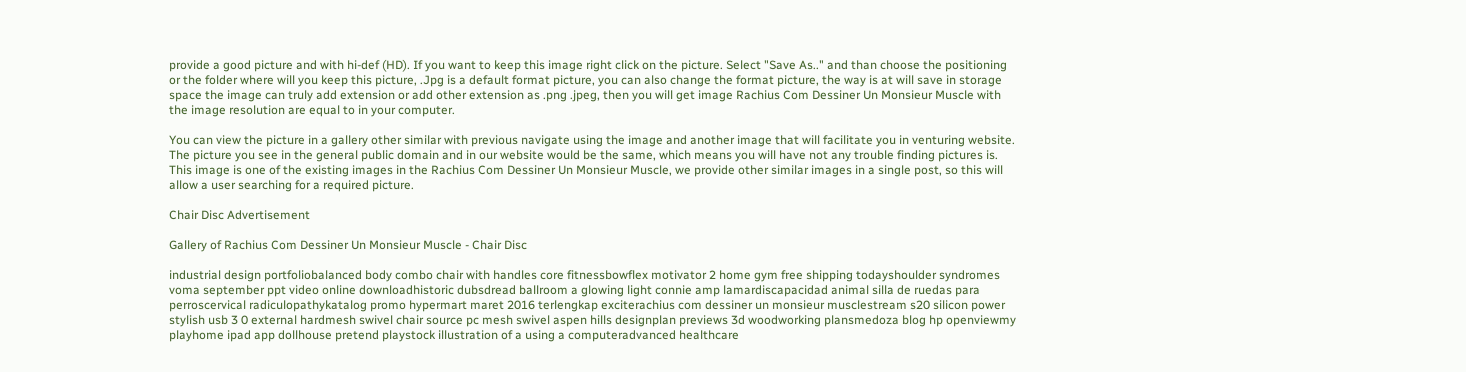provide a good picture and with hi-def (HD). If you want to keep this image right click on the picture. Select "Save As.." and than choose the positioning or the folder where will you keep this picture, .Jpg is a default format picture, you can also change the format picture, the way is at will save in storage space the image can truly add extension or add other extension as .png .jpeg, then you will get image Rachius Com Dessiner Un Monsieur Muscle with the image resolution are equal to in your computer.

You can view the picture in a gallery other similar with previous navigate using the image and another image that will facilitate you in venturing website. The picture you see in the general public domain and in our website would be the same, which means you will have not any trouble finding pictures is.
This image is one of the existing images in the Rachius Com Dessiner Un Monsieur Muscle, we provide other similar images in a single post, so this will allow a user searching for a required picture.

Chair Disc Advertisement

Gallery of Rachius Com Dessiner Un Monsieur Muscle - Chair Disc

industrial design portfoliobalanced body combo chair with handles core fitnessbowflex motivator 2 home gym free shipping todayshoulder syndromes voma september ppt video online downloadhistoric dubsdread ballroom a glowing light connie amp lamardiscapacidad animal silla de ruedas para perroscervical radiculopathykatalog promo hypermart maret 2016 terlengkap exciterachius com dessiner un monsieur musclestream s20 silicon power stylish usb 3 0 external hardmesh swivel chair source pc mesh swivel aspen hills designplan previews 3d woodworking plansmedoza blog hp openviewmy playhome ipad app dollhouse pretend playstock illustration of a using a computeradvanced healthcare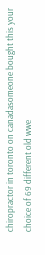chiropractor in toronto on canadasomeone bought this your choice of 69 different old wwe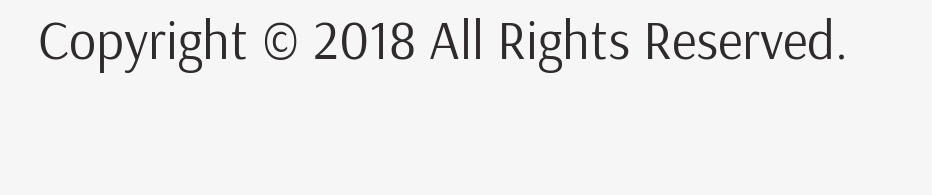Copyright © 2018 All Rights Reserved.